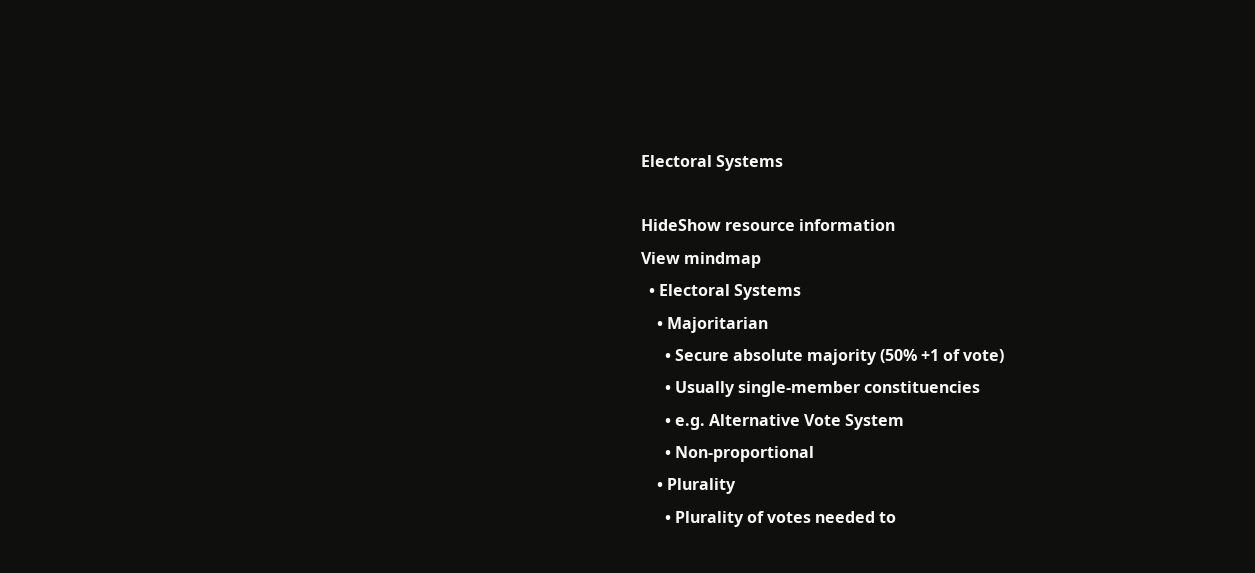Electoral Systems

HideShow resource information
View mindmap
  • Electoral Systems
    • Majoritarian
      • Secure absolute majority (50% +1 of vote)
      • Usually single-member constituencies
      • e.g. Alternative Vote System
      • Non-proportional
    • Plurality
      • Plurality of votes needed to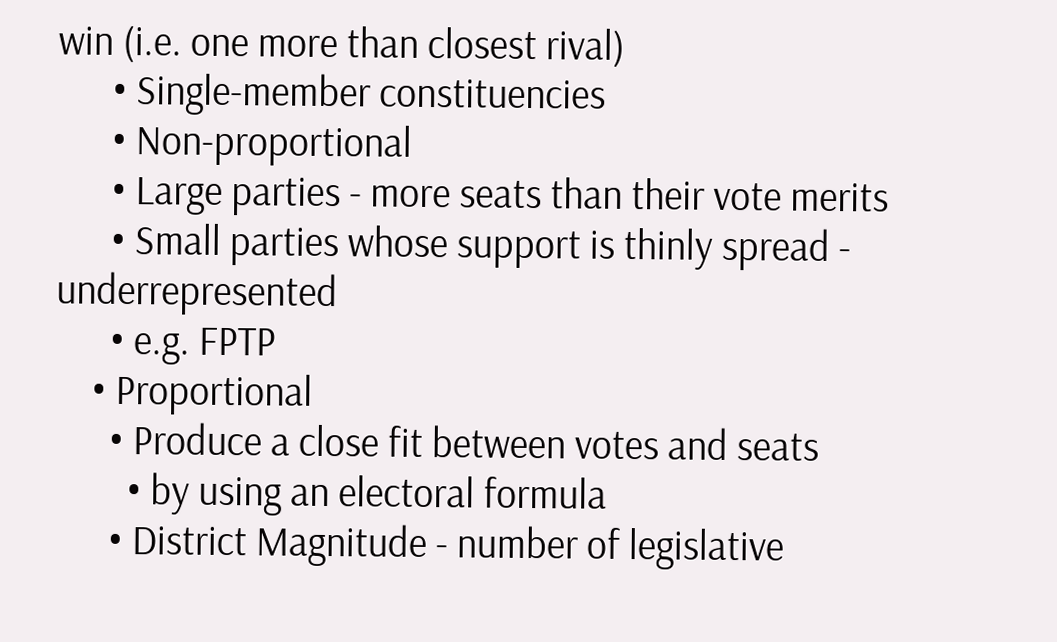win (i.e. one more than closest rival)
      • Single-member constituencies
      • Non-proportional
      • Large parties - more seats than their vote merits
      • Small parties whose support is thinly spread - underrepresented
      • e.g. FPTP
    • Proportional
      • Produce a close fit between votes and seats
        • by using an electoral formula
      • District Magnitude - number of legislative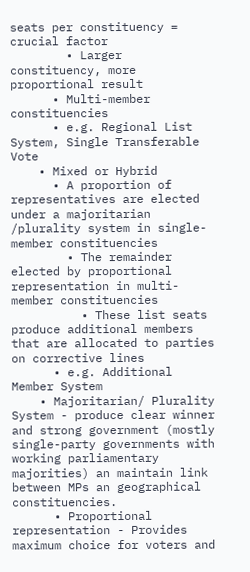seats per constituency = crucial factor
        • Larger constituency, more proportional result
      • Multi-member constituencies
      • e.g. Regional List System, Single Transferable Vote
    • Mixed or Hybrid
      • A proportion of representatives are elected under a majoritarian /plurality system in single-member constituencies
        • The remainder elected by proportional representation in multi-member constituencies
          • These list seats produce additional members that are allocated to parties on corrective lines
      • e.g. Additional Member System
    • Majoritarian/ Plurality System - produce clear winner and strong government (mostly single-party governments with working parliamentary majorities) an maintain link between MPs an geographical constituencies.
      • Proportional representation - Provides maximum choice for voters and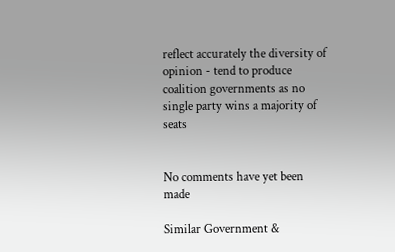reflect accurately the diversity of opinion - tend to produce coalition governments as no single party wins a majority of seats


No comments have yet been made

Similar Government &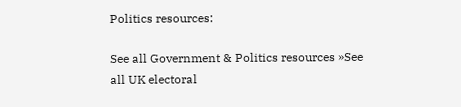Politics resources:

See all Government & Politics resources »See all UK electoral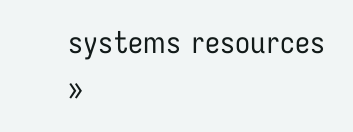systems resources »